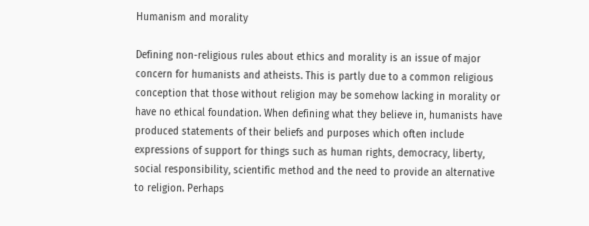Humanism and morality

Defining non-religious rules about ethics and morality is an issue of major concern for humanists and atheists. This is partly due to a common religious conception that those without religion may be somehow lacking in morality or have no ethical foundation. When defining what they believe in, humanists have produced statements of their beliefs and purposes which often include expressions of support for things such as human rights, democracy, liberty, social responsibility, scientific method and the need to provide an alternative to religion. Perhaps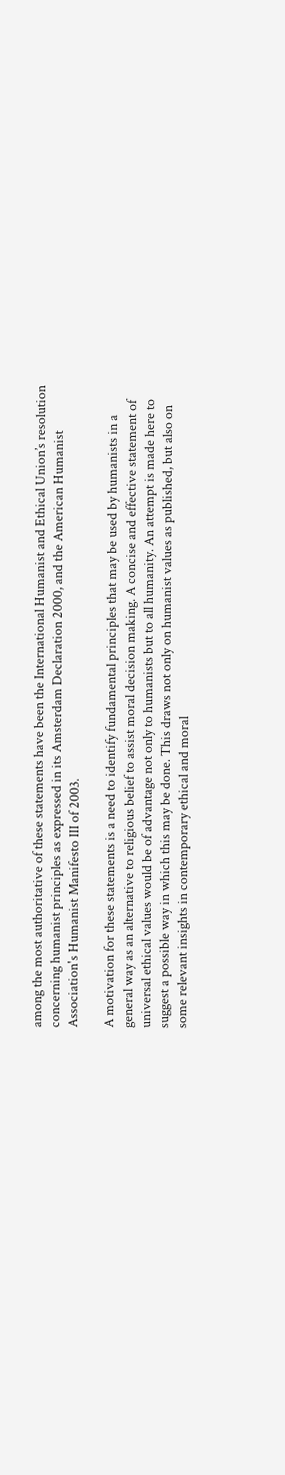among the most authoritative of these statements have been the International Humanist and Ethical Union’s resolution concerning humanist principles as expressed in its Amsterdam Declaration 2000, and the American Humanist Association's Humanist Manifesto III of 2003.

A motivation for these statements is a need to identify fundamental principles that may be used by humanists in a general way as an alternative to religious belief to assist moral decision making. A concise and effective statement of universal ethical values would be of advantage not only to humanists but to all humanity. An attempt is made here to suggest a possible way in which this may be done. This draws not only on humanist values as published, but also on some relevant insights in contemporary ethical and moral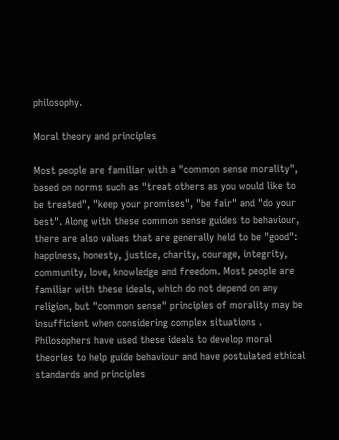philosophy.

Moral theory and principles

Most people are familiar with a "common sense morality", based on norms such as "treat others as you would like to be treated", "keep your promises", "be fair" and "do your best". Along with these common sense guides to behaviour, there are also values that are generally held to be "good": happiness, honesty, justice, charity, courage, integrity, community, love, knowledge and freedom. Most people are familiar with these ideals, which do not depend on any religion, but "common sense" principles of morality may be insufficient when considering complex situations . Philosophers have used these ideals to develop moral theories to help guide behaviour and have postulated ethical standards and principles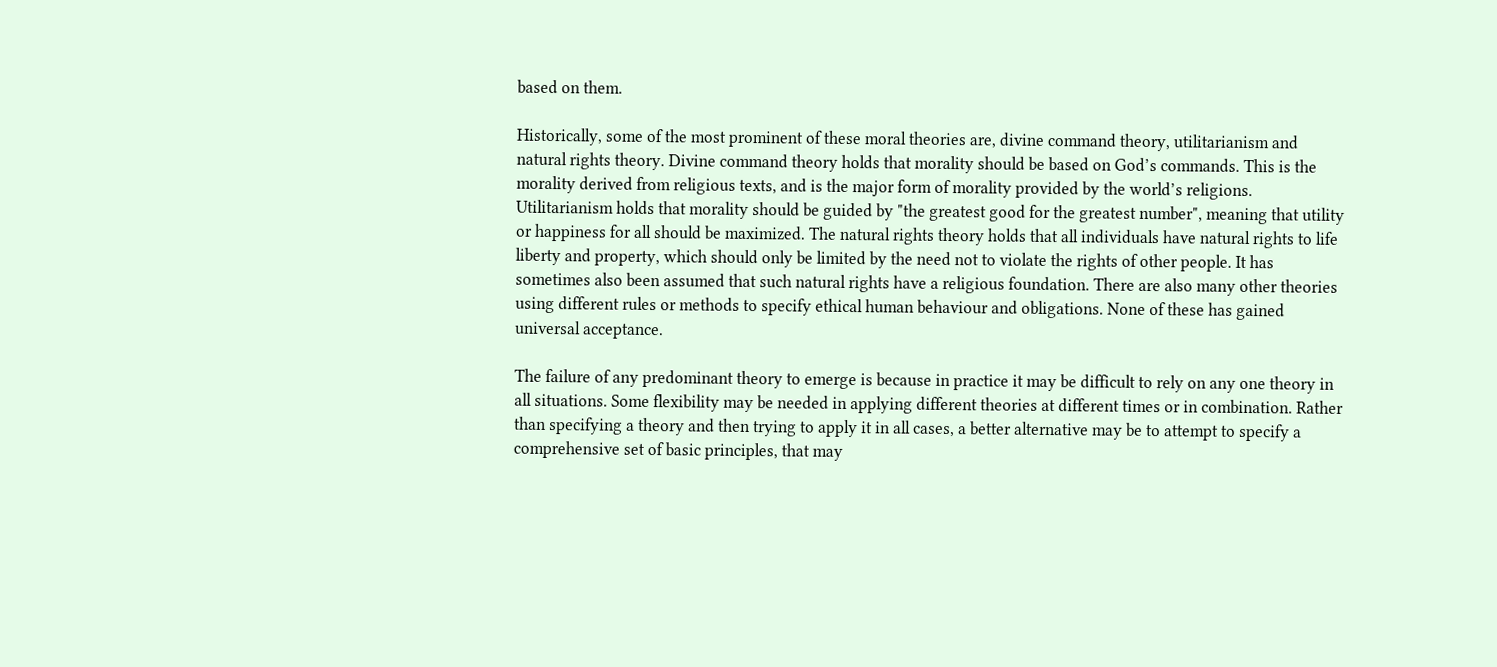based on them.

Historically, some of the most prominent of these moral theories are, divine command theory, utilitarianism and  natural rights theory. Divine command theory holds that morality should be based on God’s commands. This is the morality derived from religious texts, and is the major form of morality provided by the world’s religions. Utilitarianism holds that morality should be guided by "the greatest good for the greatest number", meaning that utility or happiness for all should be maximized. The natural rights theory holds that all individuals have natural rights to life liberty and property, which should only be limited by the need not to violate the rights of other people. It has sometimes also been assumed that such natural rights have a religious foundation. There are also many other theories using different rules or methods to specify ethical human behaviour and obligations. None of these has gained universal acceptance.

The failure of any predominant theory to emerge is because in practice it may be difficult to rely on any one theory in all situations. Some flexibility may be needed in applying different theories at different times or in combination. Rather than specifying a theory and then trying to apply it in all cases, a better alternative may be to attempt to specify a comprehensive set of basic principles, that may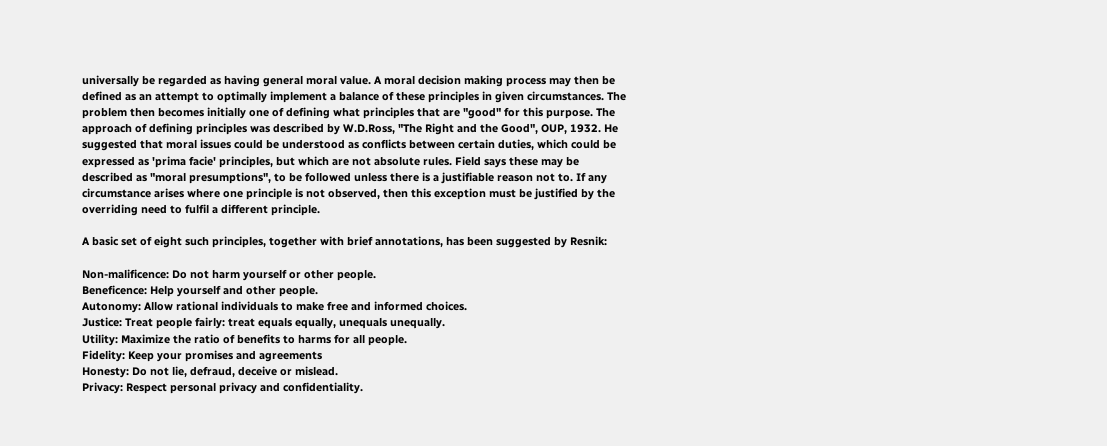universally be regarded as having general moral value. A moral decision making process may then be defined as an attempt to optimally implement a balance of these principles in given circumstances. The problem then becomes initially one of defining what principles that are "good" for this purpose. The approach of defining principles was described by W.D.Ross, "The Right and the Good", OUP, 1932. He suggested that moral issues could be understood as conflicts between certain duties, which could be expressed as 'prima facie' principles, but which are not absolute rules. Field says these may be described as "moral presumptions", to be followed unless there is a justifiable reason not to. If any circumstance arises where one principle is not observed, then this exception must be justified by the overriding need to fulfil a different principle.

A basic set of eight such principles, together with brief annotations, has been suggested by Resnik:

Non-malificence: Do not harm yourself or other people.
Beneficence: Help yourself and other people.
Autonomy: Allow rational individuals to make free and informed choices.
Justice: Treat people fairly: treat equals equally, unequals unequally.
Utility: Maximize the ratio of benefits to harms for all people.
Fidelity: Keep your promises and agreements
Honesty: Do not lie, defraud, deceive or mislead.
Privacy: Respect personal privacy and confidentiality.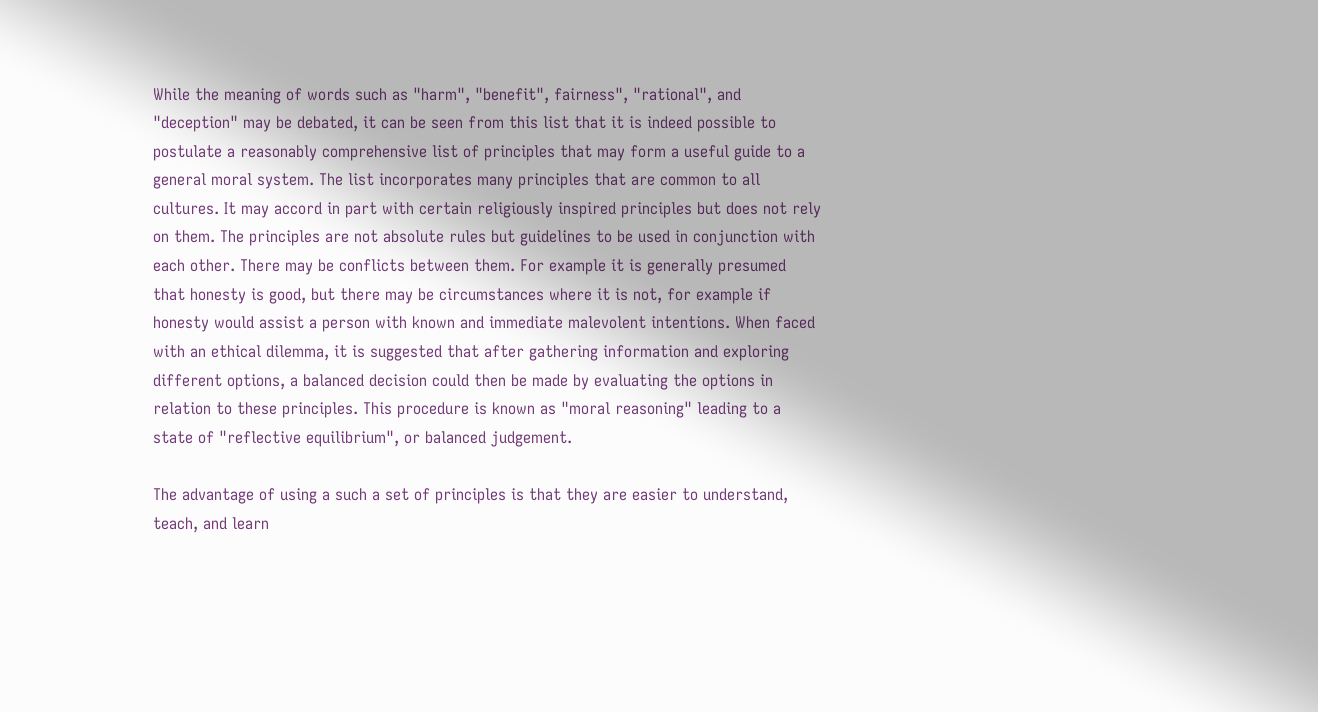While the meaning of words such as "harm", "benefit", fairness", "rational", and "deception" may be debated, it can be seen from this list that it is indeed possible to postulate a reasonably comprehensive list of principles that may form a useful guide to a general moral system. The list incorporates many principles that are common to all cultures. It may accord in part with certain religiously inspired principles but does not rely on them. The principles are not absolute rules but guidelines to be used in conjunction with each other. There may be conflicts between them. For example it is generally presumed that honesty is good, but there may be circumstances where it is not, for example if honesty would assist a person with known and immediate malevolent intentions. When faced with an ethical dilemma, it is suggested that after gathering information and exploring different options, a balanced decision could then be made by evaluating the options in relation to these principles. This procedure is known as "moral reasoning" leading to a state of "reflective equilibrium", or balanced judgement.

The advantage of using a such a set of principles is that they are easier to understand, teach, and learn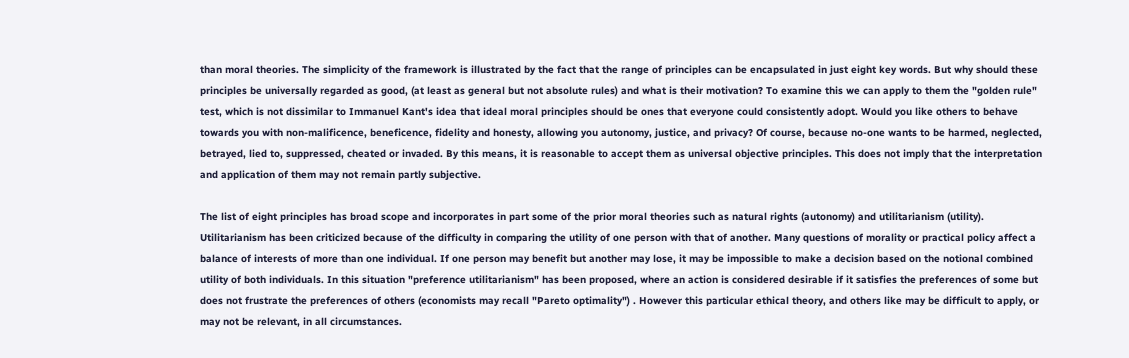than moral theories. The simplicity of the framework is illustrated by the fact that the range of principles can be encapsulated in just eight key words. But why should these principles be universally regarded as good, (at least as general but not absolute rules) and what is their motivation? To examine this we can apply to them the "golden rule" test, which is not dissimilar to Immanuel Kant's idea that ideal moral principles should be ones that everyone could consistently adopt. Would you like others to behave towards you with non-malificence, beneficence, fidelity and honesty, allowing you autonomy, justice, and privacy? Of course, because no-one wants to be harmed, neglected, betrayed, lied to, suppressed, cheated or invaded. By this means, it is reasonable to accept them as universal objective principles. This does not imply that the interpretation and application of them may not remain partly subjective.

The list of eight principles has broad scope and incorporates in part some of the prior moral theories such as natural rights (autonomy) and utilitarianism (utility). Utilitarianism has been criticized because of the difficulty in comparing the utility of one person with that of another. Many questions of morality or practical policy affect a balance of interests of more than one individual. If one person may benefit but another may lose, it may be impossible to make a decision based on the notional combined utility of both individuals. In this situation "preference utilitarianism" has been proposed, where an action is considered desirable if it satisfies the preferences of some but does not frustrate the preferences of others (economists may recall "Pareto optimality") . However this particular ethical theory, and others like may be difficult to apply, or may not be relevant, in all circumstances.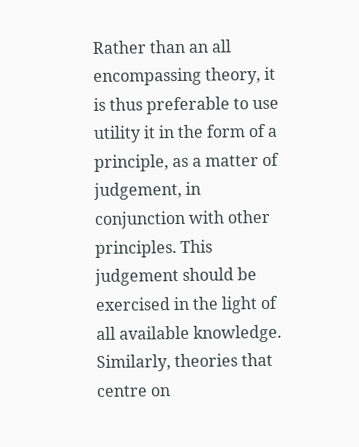Rather than an all encompassing theory, it is thus preferable to use utility it in the form of a principle, as a matter of judgement, in conjunction with other principles. This judgement should be exercised in the light of all available knowledge. Similarly, theories that centre on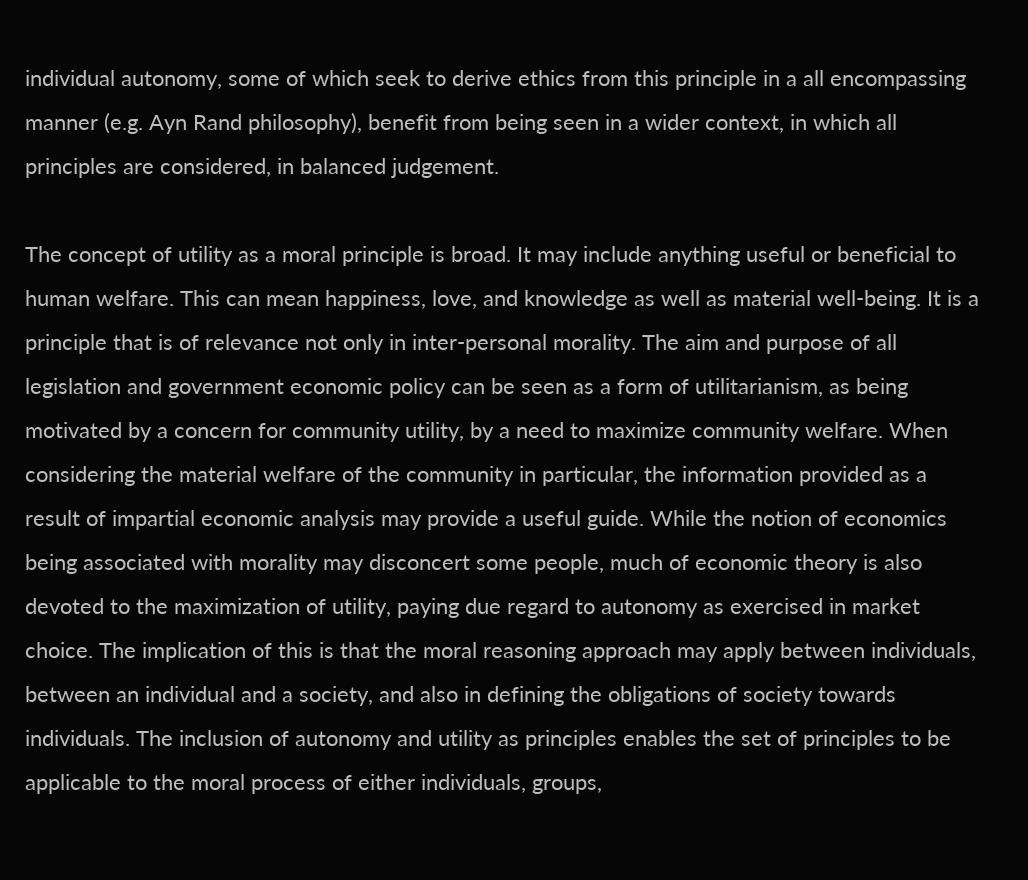individual autonomy, some of which seek to derive ethics from this principle in a all encompassing manner (e.g. Ayn Rand philosophy), benefit from being seen in a wider context, in which all principles are considered, in balanced judgement.

The concept of utility as a moral principle is broad. It may include anything useful or beneficial to human welfare. This can mean happiness, love, and knowledge as well as material well-being. It is a principle that is of relevance not only in inter-personal morality. The aim and purpose of all legislation and government economic policy can be seen as a form of utilitarianism, as being motivated by a concern for community utility, by a need to maximize community welfare. When considering the material welfare of the community in particular, the information provided as a result of impartial economic analysis may provide a useful guide. While the notion of economics being associated with morality may disconcert some people, much of economic theory is also devoted to the maximization of utility, paying due regard to autonomy as exercised in market choice. The implication of this is that the moral reasoning approach may apply between individuals, between an individual and a society, and also in defining the obligations of society towards individuals. The inclusion of autonomy and utility as principles enables the set of principles to be applicable to the moral process of either individuals, groups,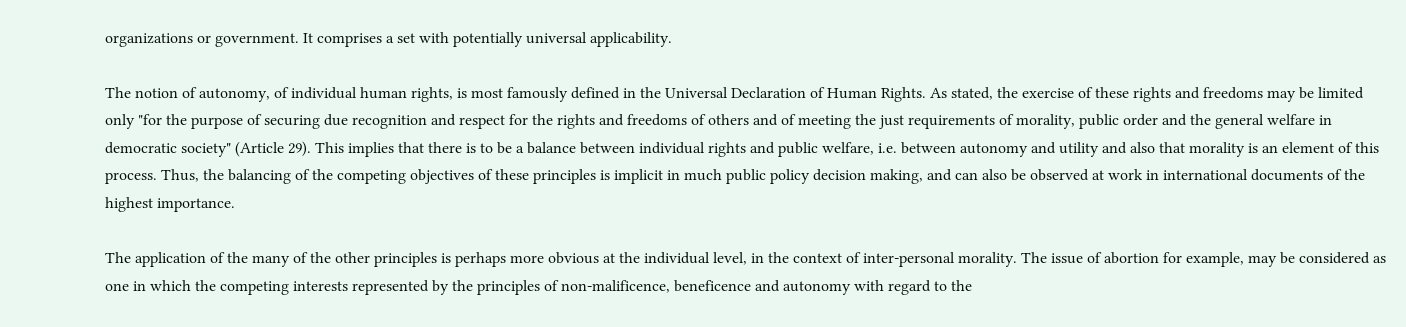organizations or government. It comprises a set with potentially universal applicability.

The notion of autonomy, of individual human rights, is most famously defined in the Universal Declaration of Human Rights. As stated, the exercise of these rights and freedoms may be limited only "for the purpose of securing due recognition and respect for the rights and freedoms of others and of meeting the just requirements of morality, public order and the general welfare in democratic society" (Article 29). This implies that there is to be a balance between individual rights and public welfare, i.e. between autonomy and utility and also that morality is an element of this process. Thus, the balancing of the competing objectives of these principles is implicit in much public policy decision making, and can also be observed at work in international documents of the highest importance.

The application of the many of the other principles is perhaps more obvious at the individual level, in the context of inter-personal morality. The issue of abortion for example, may be considered as one in which the competing interests represented by the principles of non-malificence, beneficence and autonomy with regard to the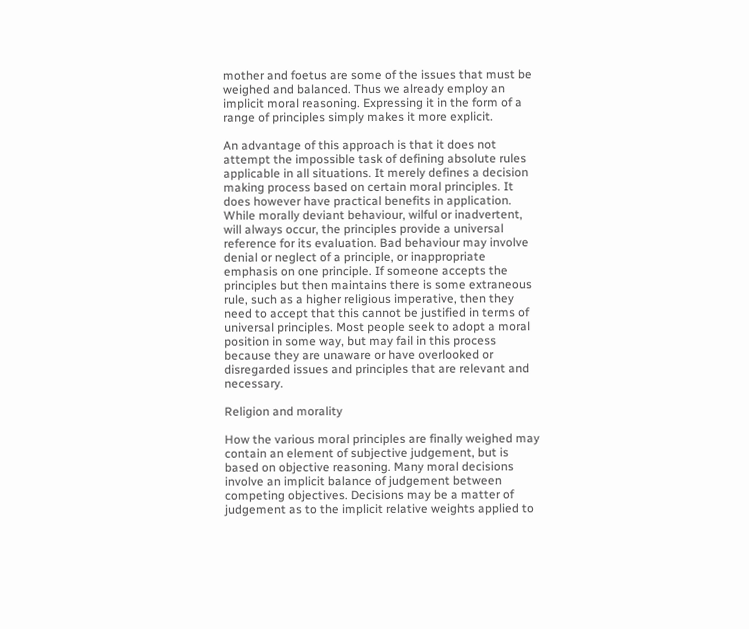mother and foetus are some of the issues that must be weighed and balanced. Thus we already employ an implicit moral reasoning. Expressing it in the form of a range of principles simply makes it more explicit.

An advantage of this approach is that it does not attempt the impossible task of defining absolute rules applicable in all situations. It merely defines a decision making process based on certain moral principles. It does however have practical benefits in application. While morally deviant behaviour, wilful or inadvertent, will always occur, the principles provide a universal reference for its evaluation. Bad behaviour may involve denial or neglect of a principle, or inappropriate emphasis on one principle. If someone accepts the principles but then maintains there is some extraneous rule, such as a higher religious imperative, then they need to accept that this cannot be justified in terms of universal principles. Most people seek to adopt a moral position in some way, but may fail in this process because they are unaware or have overlooked or disregarded issues and principles that are relevant and necessary.

Religion and morality

How the various moral principles are finally weighed may contain an element of subjective judgement, but is based on objective reasoning. Many moral decisions involve an implicit balance of judgement between competing objectives. Decisions may be a matter of judgement as to the implicit relative weights applied to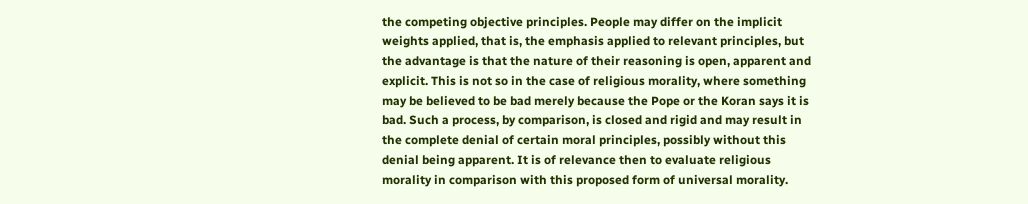the competing objective principles. People may differ on the implicit weights applied, that is, the emphasis applied to relevant principles, but the advantage is that the nature of their reasoning is open, apparent and explicit. This is not so in the case of religious morality, where something may be believed to be bad merely because the Pope or the Koran says it is bad. Such a process, by comparison, is closed and rigid and may result in the complete denial of certain moral principles, possibly without this denial being apparent. It is of relevance then to evaluate religious morality in comparison with this proposed form of universal morality.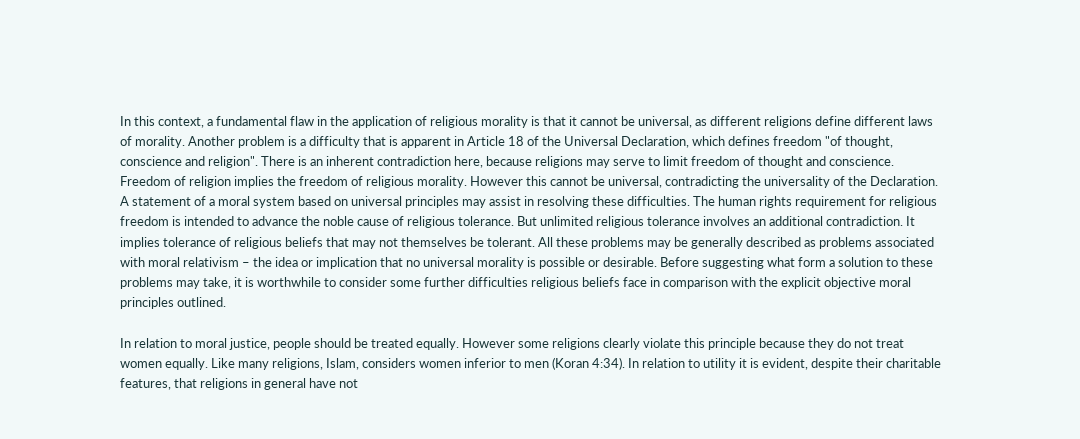In this context, a fundamental flaw in the application of religious morality is that it cannot be universal, as different religions define different laws of morality. Another problem is a difficulty that is apparent in Article 18 of the Universal Declaration, which defines freedom "of thought, conscience and religion". There is an inherent contradiction here, because religions may serve to limit freedom of thought and conscience. Freedom of religion implies the freedom of religious morality. However this cannot be universal, contradicting the universality of the Declaration. A statement of a moral system based on universal principles may assist in resolving these difficulties. The human rights requirement for religious freedom is intended to advance the noble cause of religious tolerance. But unlimited religious tolerance involves an additional contradiction. It implies tolerance of religious beliefs that may not themselves be tolerant. All these problems may be generally described as problems associated with moral relativism – the idea or implication that no universal morality is possible or desirable. Before suggesting what form a solution to these problems may take, it is worthwhile to consider some further difficulties religious beliefs face in comparison with the explicit objective moral principles outlined.

In relation to moral justice, people should be treated equally. However some religions clearly violate this principle because they do not treat women equally. Like many religions, Islam, considers women inferior to men (Koran 4:34). In relation to utility it is evident, despite their charitable features, that religions in general have not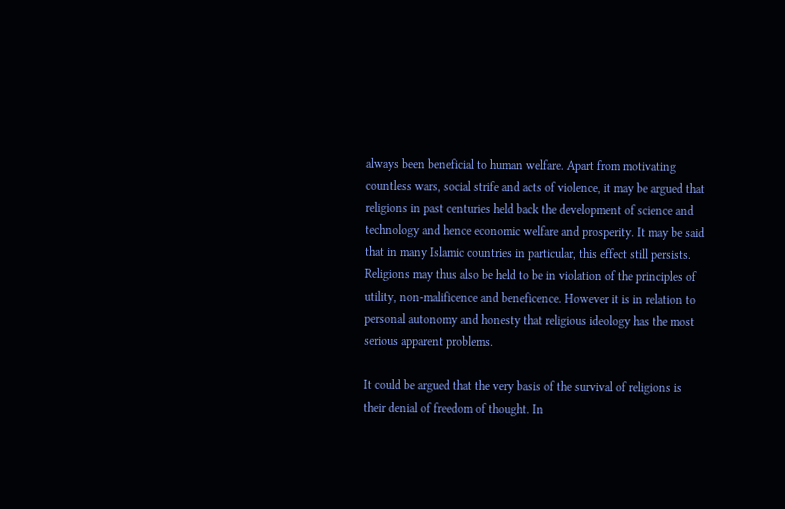always been beneficial to human welfare. Apart from motivating countless wars, social strife and acts of violence, it may be argued that religions in past centuries held back the development of science and technology and hence economic welfare and prosperity. It may be said that in many Islamic countries in particular, this effect still persists. Religions may thus also be held to be in violation of the principles of utility, non-malificence and beneficence. However it is in relation to personal autonomy and honesty that religious ideology has the most serious apparent problems.

It could be argued that the very basis of the survival of religions is their denial of freedom of thought. In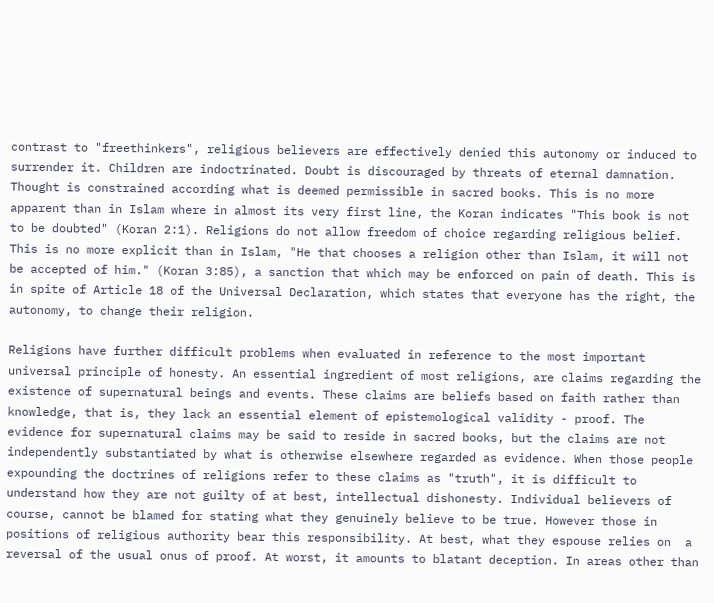contrast to "freethinkers", religious believers are effectively denied this autonomy or induced to surrender it. Children are indoctrinated. Doubt is discouraged by threats of eternal damnation. Thought is constrained according what is deemed permissible in sacred books. This is no more apparent than in Islam where in almost its very first line, the Koran indicates "This book is not to be doubted" (Koran 2:1). Religions do not allow freedom of choice regarding religious belief. This is no more explicit than in Islam, "He that chooses a religion other than Islam, it will not be accepted of him." (Koran 3:85), a sanction that which may be enforced on pain of death. This is in spite of Article 18 of the Universal Declaration, which states that everyone has the right, the autonomy, to change their religion.

Religions have further difficult problems when evaluated in reference to the most important universal principle of honesty. An essential ingredient of most religions, are claims regarding the existence of supernatural beings and events. These claims are beliefs based on faith rather than knowledge, that is, they lack an essential element of epistemological validity - proof. The evidence for supernatural claims may be said to reside in sacred books, but the claims are not independently substantiated by what is otherwise elsewhere regarded as evidence. When those people expounding the doctrines of religions refer to these claims as "truth", it is difficult to understand how they are not guilty of at best, intellectual dishonesty. Individual believers of course, cannot be blamed for stating what they genuinely believe to be true. However those in positions of religious authority bear this responsibility. At best, what they espouse relies on  a reversal of the usual onus of proof. At worst, it amounts to blatant deception. In areas other than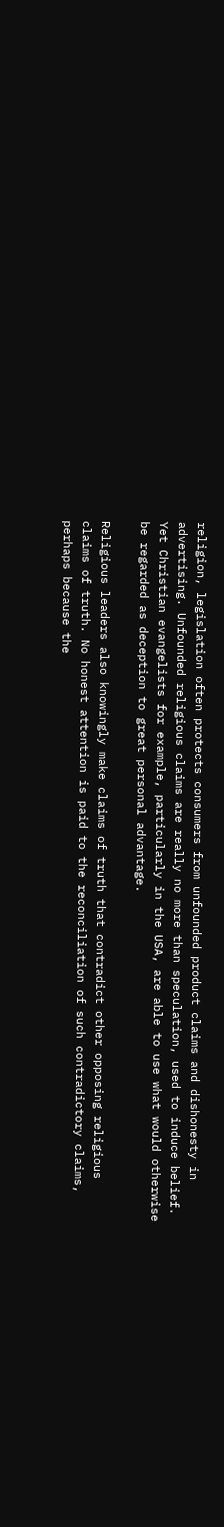religion, legislation often protects consumers from unfounded product claims and dishonesty in advertising. Unfounded religious claims are really no more than speculation, used to induce belief. Yet Christian evangelists for example, particularly in the USA, are able to use what would otherwise be regarded as deception to great personal advantage.

Religious leaders also knowingly make claims of truth that contradict other opposing religious claims of truth. No honest attention is paid to the reconciliation of such contradictory claims, perhaps because the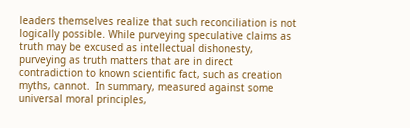leaders themselves realize that such reconciliation is not logically possible. While purveying speculative claims as truth may be excused as intellectual dishonesty,  purveying as truth matters that are in direct contradiction to known scientific fact, such as creation myths, cannot.  In summary, measured against some universal moral principles,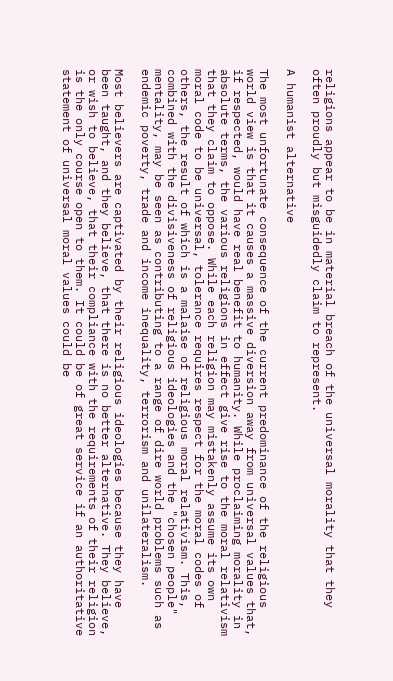religions appear to be in material breach of the universal morality that they often proudly but misguidedly claim to represent.

A humanist alternative

The most unfortunate consequence of the current predominance of the religious world view is that it causes a massive diversion away from universal values that, if respected, would have real benefit to humanity. While proclaiming morality in absolute terms, the various religions in effect give rise to the moral relativism that they claim to oppose. While each religion may mistakenly assume its own moral code to be universal, tolerance requires respect for the moral codes of others, the result of which is a malaise of religious moral relativism. This, combined with the divisiveness of religious ideologies and the "chosen people" mentality, may be seen as contributing to a range of dire world problems such as endemic poverty, trade and income inequality, terrorism and unilateralism.

Most believers are captivated by their religious ideologies because they have been taught, and they believe, that there is no better alternative. They believe, or wish to believe, that their compliance with the requirements of their religion is the only course open to them. It could be of great service if an authoritative statement of universal moral values could be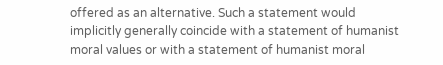offered as an alternative. Such a statement would implicitly generally coincide with a statement of humanist moral values or with a statement of humanist moral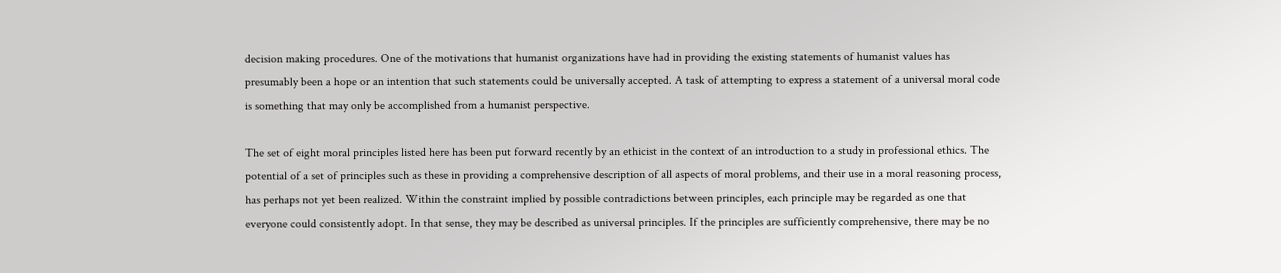decision making procedures. One of the motivations that humanist organizations have had in providing the existing statements of humanist values has presumably been a hope or an intention that such statements could be universally accepted. A task of attempting to express a statement of a universal moral code is something that may only be accomplished from a humanist perspective.

The set of eight moral principles listed here has been put forward recently by an ethicist in the context of an introduction to a study in professional ethics. The potential of a set of principles such as these in providing a comprehensive description of all aspects of moral problems, and their use in a moral reasoning process, has perhaps not yet been realized. Within the constraint implied by possible contradictions between principles, each principle may be regarded as one that everyone could consistently adopt. In that sense, they may be described as universal principles. If the principles are sufficiently comprehensive, there may be no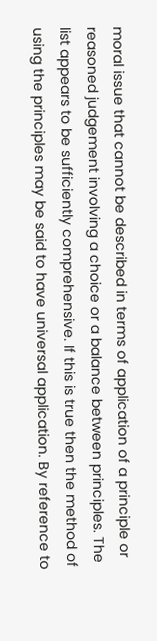moral issue that cannot be described in terms of application of a principle or reasoned judgement involving a choice or a balance between principles. The list appears to be sufficiently comprehensive. If this is true then the method of using the principles may be said to have universal application. By reference to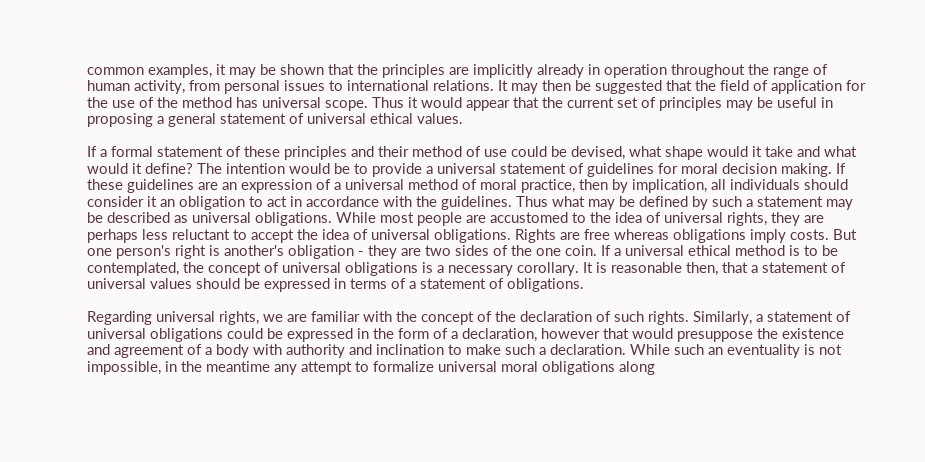common examples, it may be shown that the principles are implicitly already in operation throughout the range of human activity, from personal issues to international relations. It may then be suggested that the field of application for the use of the method has universal scope. Thus it would appear that the current set of principles may be useful in proposing a general statement of universal ethical values.

If a formal statement of these principles and their method of use could be devised, what shape would it take and what would it define? The intention would be to provide a universal statement of guidelines for moral decision making. If these guidelines are an expression of a universal method of moral practice, then by implication, all individuals should consider it an obligation to act in accordance with the guidelines. Thus what may be defined by such a statement may be described as universal obligations. While most people are accustomed to the idea of universal rights, they are perhaps less reluctant to accept the idea of universal obligations. Rights are free whereas obligations imply costs. But one person's right is another's obligation - they are two sides of the one coin. If a universal ethical method is to be contemplated, the concept of universal obligations is a necessary corollary. It is reasonable then, that a statement of universal values should be expressed in terms of a statement of obligations.

Regarding universal rights, we are familiar with the concept of the declaration of such rights. Similarly, a statement of universal obligations could be expressed in the form of a declaration, however that would presuppose the existence and agreement of a body with authority and inclination to make such a declaration. While such an eventuality is not impossible, in the meantime any attempt to formalize universal moral obligations along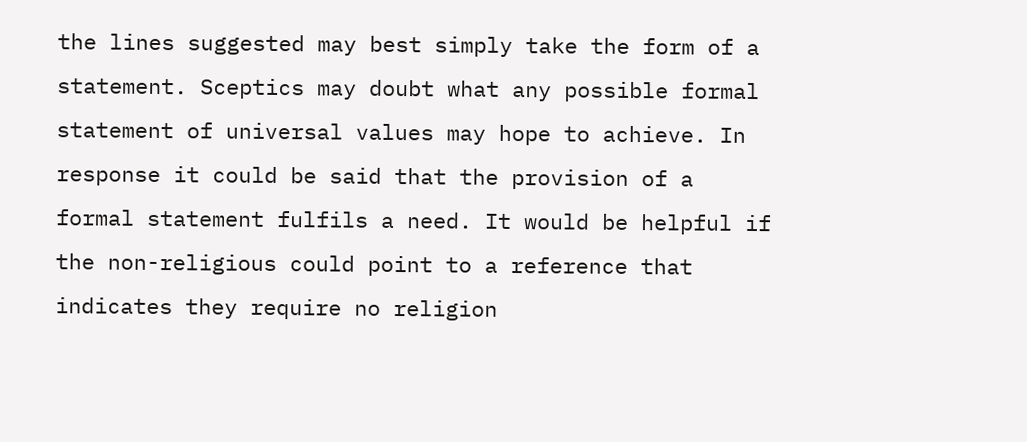the lines suggested may best simply take the form of a statement. Sceptics may doubt what any possible formal statement of universal values may hope to achieve. In response it could be said that the provision of a formal statement fulfils a need. It would be helpful if the non-religious could point to a reference that indicates they require no religion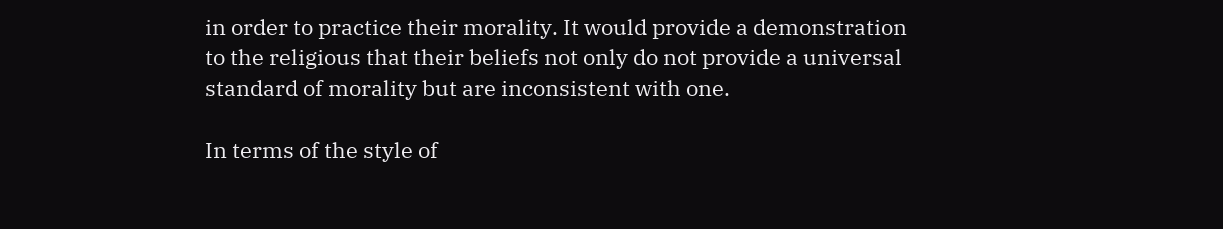in order to practice their morality. It would provide a demonstration to the religious that their beliefs not only do not provide a universal standard of morality but are inconsistent with one.

In terms of the style of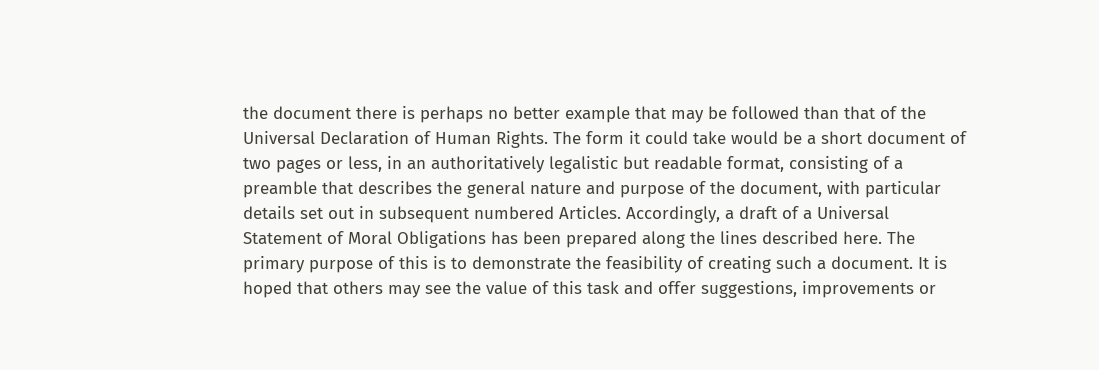the document there is perhaps no better example that may be followed than that of the Universal Declaration of Human Rights. The form it could take would be a short document of two pages or less, in an authoritatively legalistic but readable format, consisting of a preamble that describes the general nature and purpose of the document, with particular details set out in subsequent numbered Articles. Accordingly, a draft of a Universal Statement of Moral Obligations has been prepared along the lines described here. The primary purpose of this is to demonstrate the feasibility of creating such a document. It is hoped that others may see the value of this task and offer suggestions, improvements or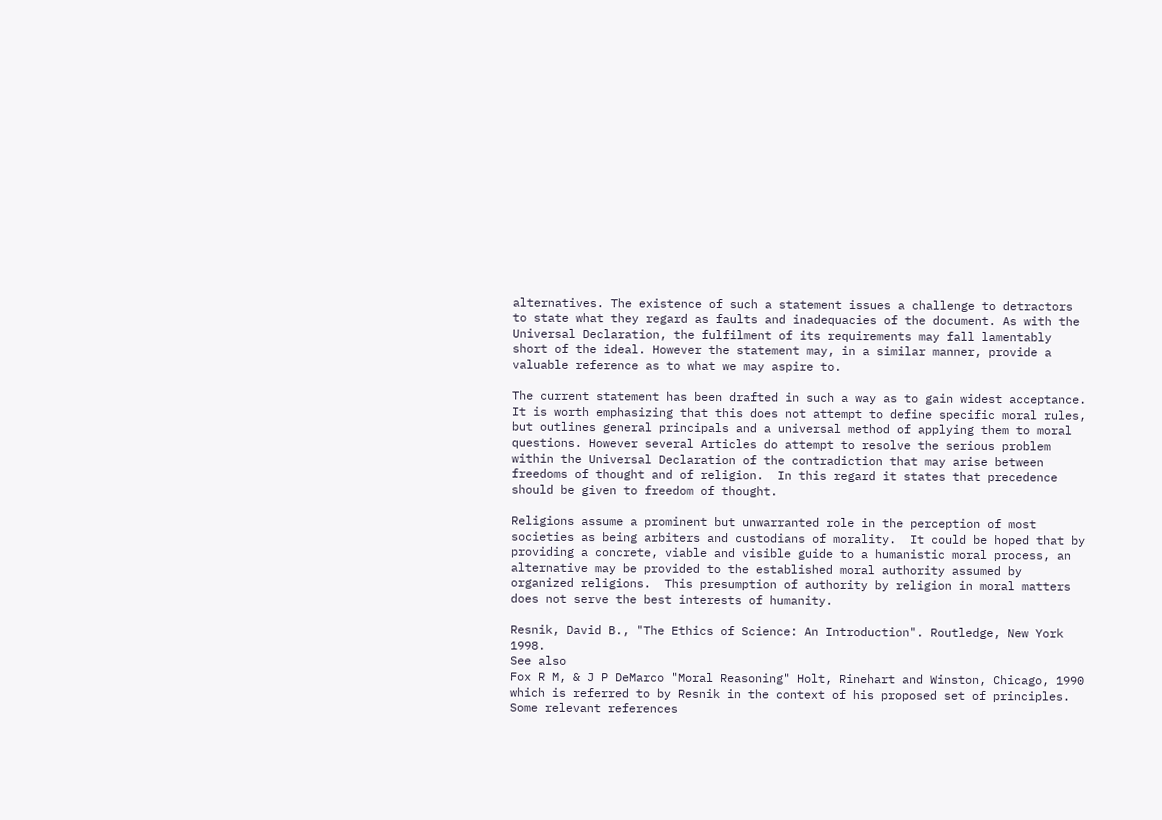alternatives. The existence of such a statement issues a challenge to detractors to state what they regard as faults and inadequacies of the document. As with the Universal Declaration, the fulfilment of its requirements may fall lamentably short of the ideal. However the statement may, in a similar manner, provide a valuable reference as to what we may aspire to.

The current statement has been drafted in such a way as to gain widest acceptance. It is worth emphasizing that this does not attempt to define specific moral rules, but outlines general principals and a universal method of applying them to moral questions. However several Articles do attempt to resolve the serious problem within the Universal Declaration of the contradiction that may arise between freedoms of thought and of religion.  In this regard it states that precedence should be given to freedom of thought.

Religions assume a prominent but unwarranted role in the perception of most societies as being arbiters and custodians of morality.  It could be hoped that by providing a concrete, viable and visible guide to a humanistic moral process, an alternative may be provided to the established moral authority assumed by organized religions.  This presumption of authority by religion in moral matters does not serve the best interests of humanity.

Resnik, David B., "The Ethics of Science: An Introduction". Routledge, New York 1998.
See also
Fox R M, & J P DeMarco "Moral Reasoning" Holt, Rinehart and Winston, Chicago, 1990
which is referred to by Resnik in the context of his proposed set of principles. Some relevant references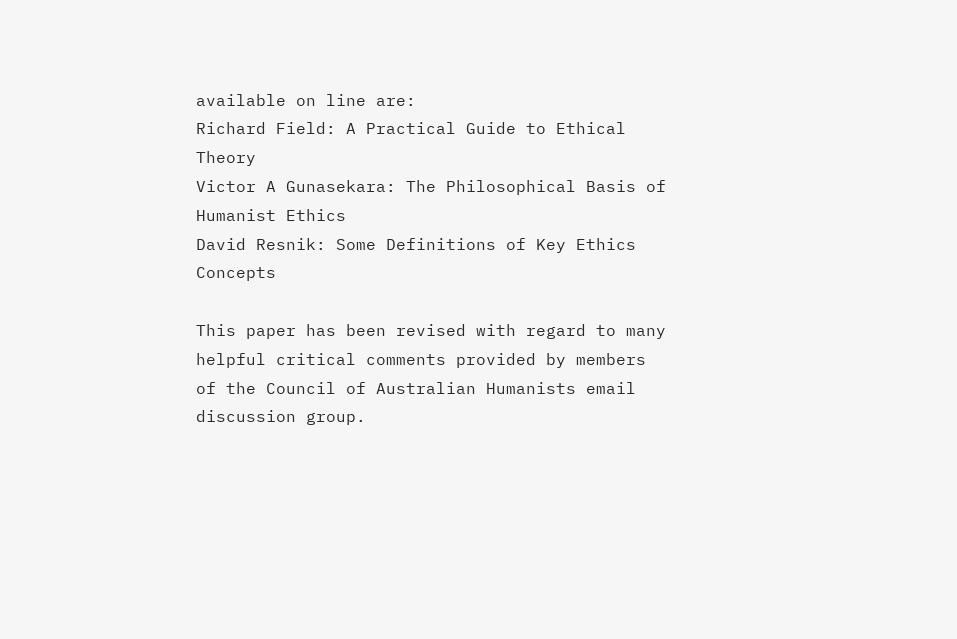available on line are:
Richard Field: A Practical Guide to Ethical Theory
Victor A Gunasekara: The Philosophical Basis of Humanist Ethics
David Resnik: Some Definitions of Key Ethics Concepts

This paper has been revised with regard to many helpful critical comments provided by members of the Council of Australian Humanists email discussion group.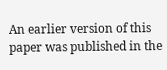An earlier version of this paper was published in the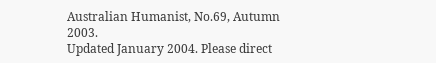Australian Humanist, No.69, Autumn 2003.
Updated January 2004. Please direct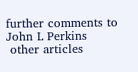further comments to John L Perkins
 other articles